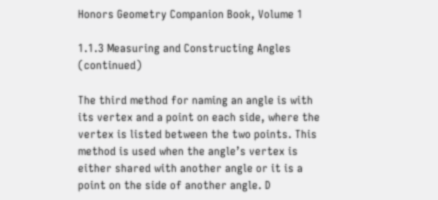Honors Geometry Companion Book, Volume 1

1.1.3 Measuring and Constructing Angles (continued)

The third method for naming an angle is with its vertex and a point on each side, where the vertex is listed between the two points. This method is used when the angle’s vertex is either shared with another angle or it is a point on the side of another angle. D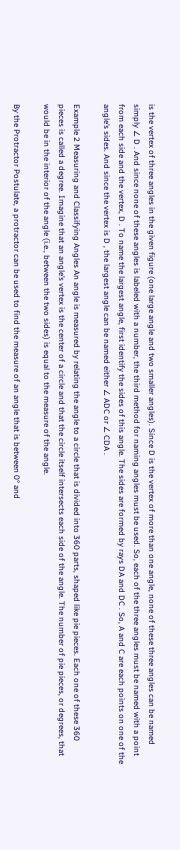is the vertex of three angles in the given figure (one large angle and two smaller angles). Since D is the vertex of more than one angle, none of these three angles can be named simply ∠ D . And since none of these angles is labeled with a number, the third method for naming angles must be used. So, each of the three angles must be named with a point from each side and the vertex, D . To name the largest angle, first identify the sides of this angle. The sides are formed by rays DA and DC . So, A and C are each points on one of the angle’s sides. And since the vertex is D , the largest angle can be named either ∠ ADC or ∠ CDA .

Example 2 Measuring and Classifying Angles An angle is measured by relating the angle to a circle that is divided into 360 parts, shaped like pie pieces. Each one of these 360 pieces is called a degree. Imagine that an angle’s vertex is the center of a circle and that the circle itself intersects each side of the angle. The number of pie pieces, or degrees, that would be in the interior of the angle (i.e., between the two sides) is equal to the measure of the angle.

By the Protractor Postulate, a protractor can be used to find the measure of an angle that is between 0° and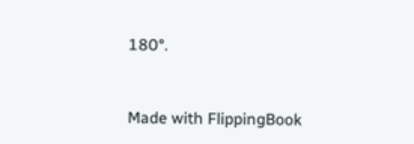180°.


Made with FlippingBook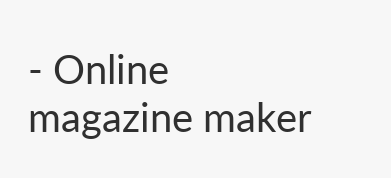- Online magazine maker